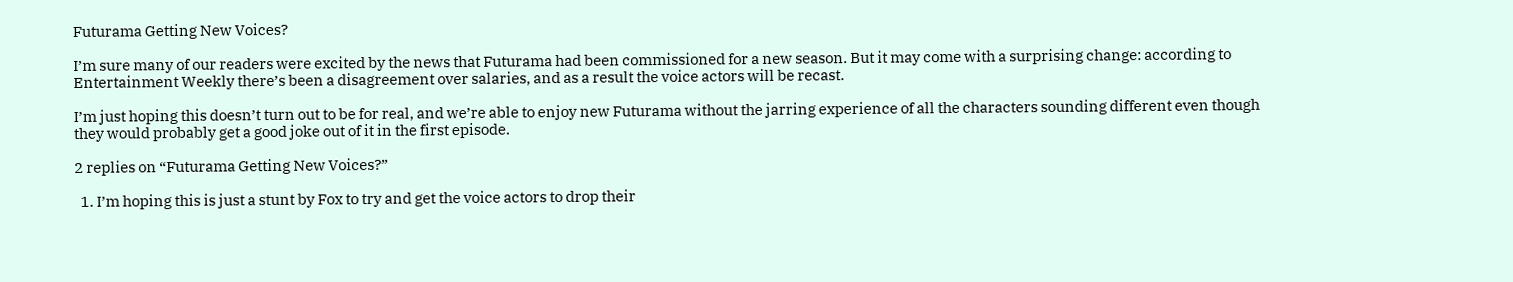Futurama Getting New Voices?

I’m sure many of our readers were excited by the news that Futurama had been commissioned for a new season. But it may come with a surprising change: according to Entertainment Weekly there’s been a disagreement over salaries, and as a result the voice actors will be recast.

I’m just hoping this doesn’t turn out to be for real, and we’re able to enjoy new Futurama without the jarring experience of all the characters sounding different even though they would probably get a good joke out of it in the first episode.

2 replies on “Futurama Getting New Voices?”

  1. I’m hoping this is just a stunt by Fox to try and get the voice actors to drop their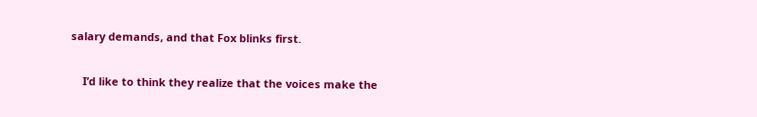salary demands, and that Fox blinks first.

    I’d like to think they realize that the voices make the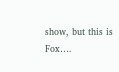show, but this is Fox….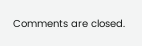Comments are closed.